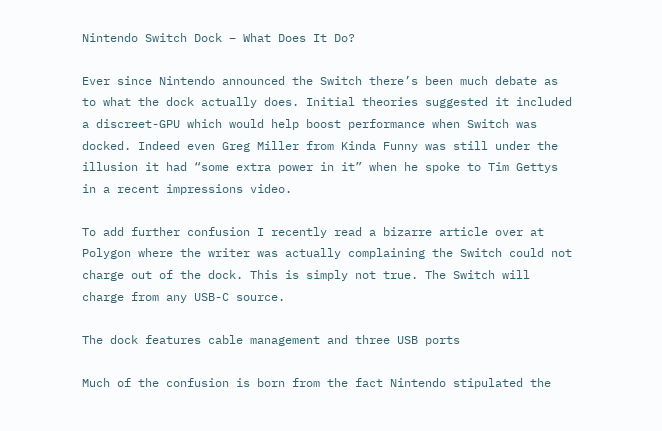Nintendo Switch Dock – What Does It Do?

Ever since Nintendo announced the Switch there’s been much debate as to what the dock actually does. Initial theories suggested it included a discreet-GPU which would help boost performance when Switch was docked. Indeed even Greg Miller from Kinda Funny was still under the illusion it had “some extra power in it” when he spoke to Tim Gettys in a recent impressions video.

To add further confusion I recently read a bizarre article over at Polygon where the writer was actually complaining the Switch could not charge out of the dock. This is simply not true. The Switch will charge from any USB-C source.

The dock features cable management and three USB ports

Much of the confusion is born from the fact Nintendo stipulated the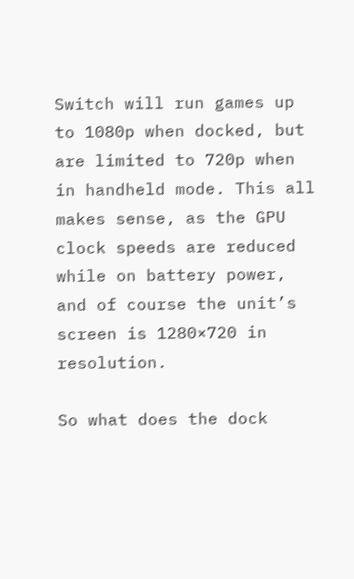Switch will run games up to 1080p when docked, but are limited to 720p when in handheld mode. This all makes sense, as the GPU clock speeds are reduced while on battery power, and of course the unit’s screen is 1280×720 in resolution.

So what does the dock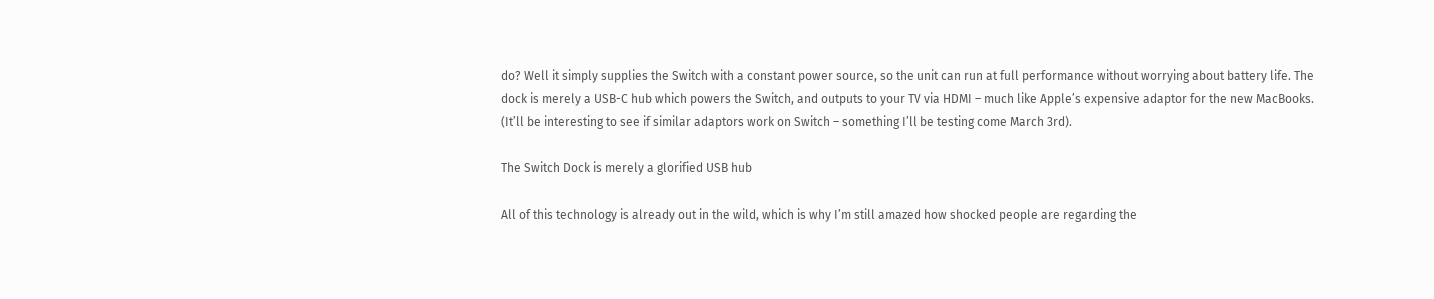do? Well it simply supplies the Switch with a constant power source, so the unit can run at full performance without worrying about battery life. The dock is merely a USB-C hub which powers the Switch, and outputs to your TV via HDMI – much like Apple’s expensive adaptor for the new MacBooks. (It’ll be interesting to see if similar adaptors work on Switch – something I’ll be testing come March 3rd).

The Switch Dock is merely a glorified USB hub

All of this technology is already out in the wild, which is why I’m still amazed how shocked people are regarding the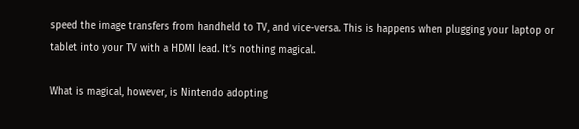speed the image transfers from handheld to TV, and vice-versa. This is happens when plugging your laptop or tablet into your TV with a HDMI lead. It’s nothing magical.

What is magical, however, is Nintendo adopting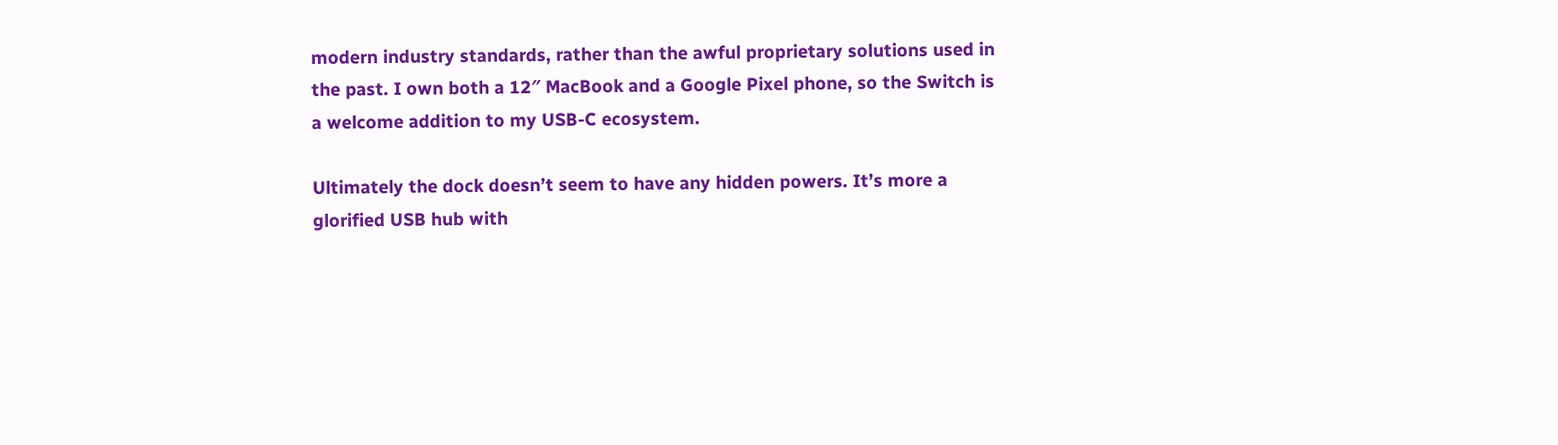modern industry standards, rather than the awful proprietary solutions used in the past. I own both a 12″ MacBook and a Google Pixel phone, so the Switch is a welcome addition to my USB-C ecosystem.

Ultimately the dock doesn’t seem to have any hidden powers. It’s more a glorified USB hub with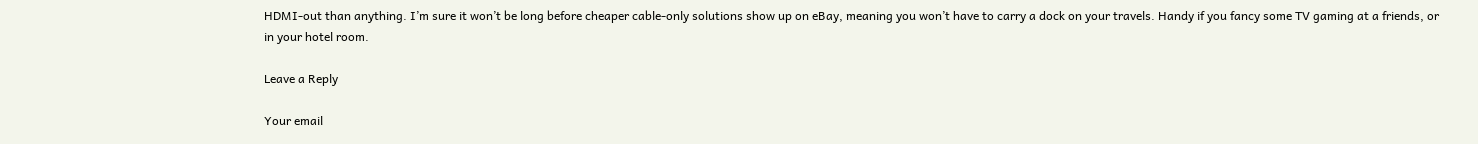HDMI-out than anything. I’m sure it won’t be long before cheaper cable-only solutions show up on eBay, meaning you won’t have to carry a dock on your travels. Handy if you fancy some TV gaming at a friends, or in your hotel room.

Leave a Reply

Your email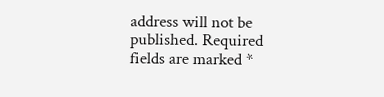address will not be published. Required fields are marked *